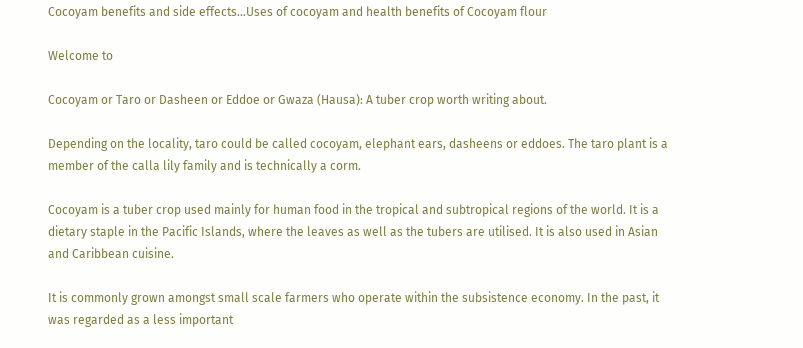Cocoyam benefits and side effects…Uses of cocoyam and health benefits of Cocoyam flour

Welcome to

Cocoyam or Taro or Dasheen or Eddoe or Gwaza (Hausa): A tuber crop worth writing about.

Depending on the locality, taro could be called cocoyam, elephant ears, dasheens or eddoes. The taro plant is a member of the calla lily family and is technically a corm.

Cocoyam is a tuber crop used mainly for human food in the tropical and subtropical regions of the world. It is a dietary staple in the Pacific Islands, where the leaves as well as the tubers are utilised. It is also used in Asian and Caribbean cuisine.

It is commonly grown amongst small scale farmers who operate within the subsistence economy. In the past, it was regarded as a less important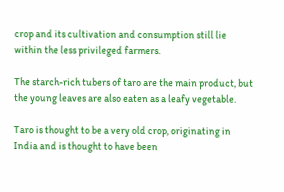crop and its cultivation and consumption still lie within the less privileged farmers.

The starch-rich tubers of taro are the main product, but the young leaves are also eaten as a leafy vegetable.

Taro is thought to be a very old crop, originating in India and is thought to have been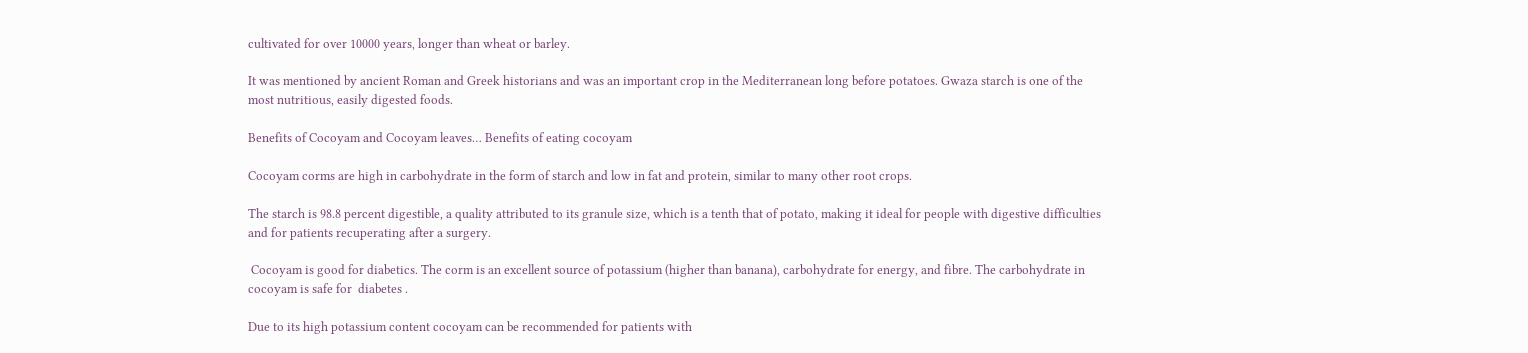cultivated for over 10000 years, longer than wheat or barley.

It was mentioned by ancient Roman and Greek historians and was an important crop in the Mediterranean long before potatoes. Gwaza starch is one of the most nutritious, easily digested foods.

Benefits of Cocoyam and Cocoyam leaves… Benefits of eating cocoyam

Cocoyam corms are high in carbohydrate in the form of starch and low in fat and protein, similar to many other root crops.

The starch is 98.8 percent digestible, a quality attributed to its granule size, which is a tenth that of potato, making it ideal for people with digestive difficulties and for patients recuperating after a surgery.

 Cocoyam is good for diabetics. The corm is an excellent source of potassium (higher than banana), carbohydrate for energy, and fibre. The carbohydrate in cocoyam is safe for  diabetes .

Due to its high potassium content cocoyam can be recommended for patients with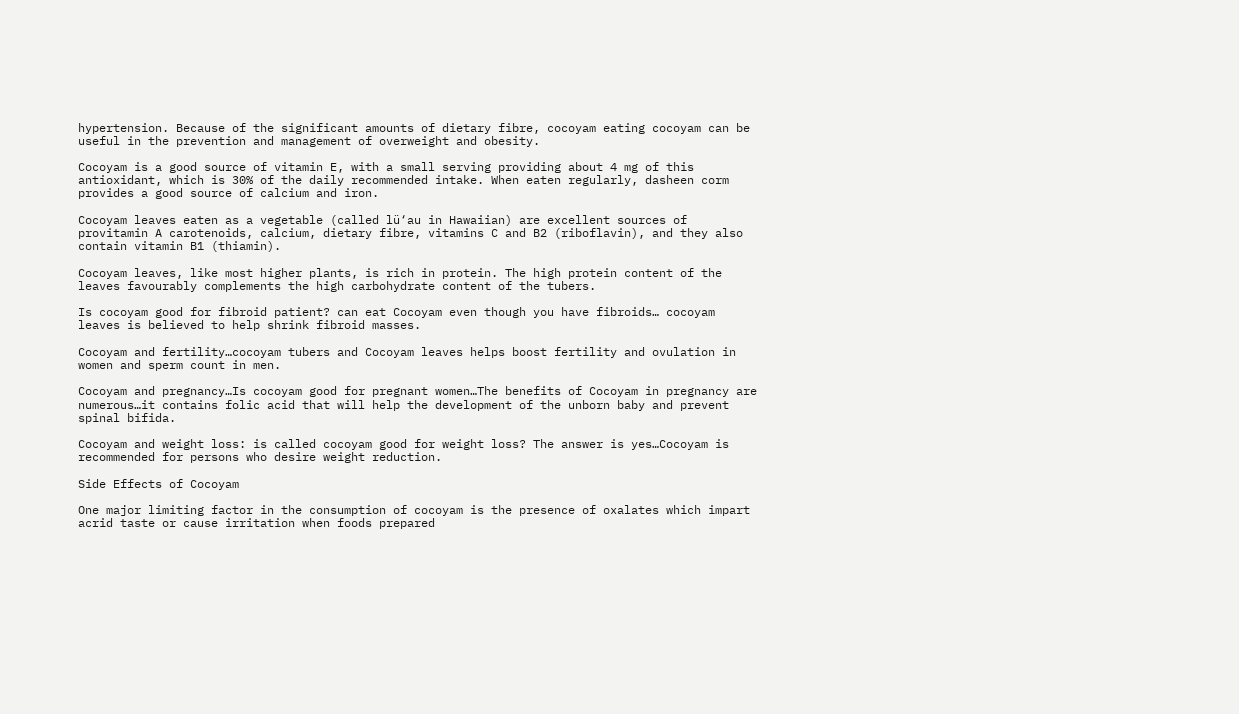hypertension. Because of the significant amounts of dietary fibre, cocoyam eating cocoyam can be useful in the prevention and management of overweight and obesity.

Cocoyam is a good source of vitamin E, with a small serving providing about 4 mg of this antioxidant, which is 30% of the daily recommended intake. When eaten regularly, dasheen corm provides a good source of calcium and iron.

Cocoyam leaves eaten as a vegetable (called lü‘au in Hawaiian) are excellent sources of provitamin A carotenoids, calcium, dietary fibre, vitamins C and B2 (riboflavin), and they also contain vitamin B1 (thiamin).

Cocoyam leaves, like most higher plants, is rich in protein. The high protein content of the leaves favourably complements the high carbohydrate content of the tubers.

Is cocoyam good for fibroid patient? can eat Cocoyam even though you have fibroids… cocoyam leaves is believed to help shrink fibroid masses.

Cocoyam and fertility…cocoyam tubers and Cocoyam leaves helps boost fertility and ovulation in women and sperm count in men.

Cocoyam and pregnancy…Is cocoyam good for pregnant women…The benefits of Cocoyam in pregnancy are numerous…it contains folic acid that will help the development of the unborn baby and prevent spinal bifida.

Cocoyam and weight loss: is called cocoyam good for weight loss? The answer is yes…Cocoyam is recommended for persons who desire weight reduction.

Side Effects of Cocoyam

One major limiting factor in the consumption of cocoyam is the presence of oxalates which impart acrid taste or cause irritation when foods prepared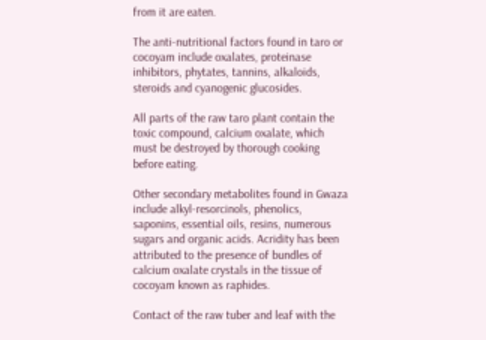from it are eaten.

The anti-nutritional factors found in taro or cocoyam include oxalates, proteinase inhibitors, phytates, tannins, alkaloids, steroids and cyanogenic glucosides.

All parts of the raw taro plant contain the toxic compound, calcium oxalate, which must be destroyed by thorough cooking before eating.

Other secondary metabolites found in Gwaza include alkyl-resorcinols, phenolics, saponins, essential oils, resins, numerous sugars and organic acids. Acridity has been attributed to the presence of bundles of calcium oxalate crystals in the tissue of cocoyam known as raphides.

Contact of the raw tuber and leaf with the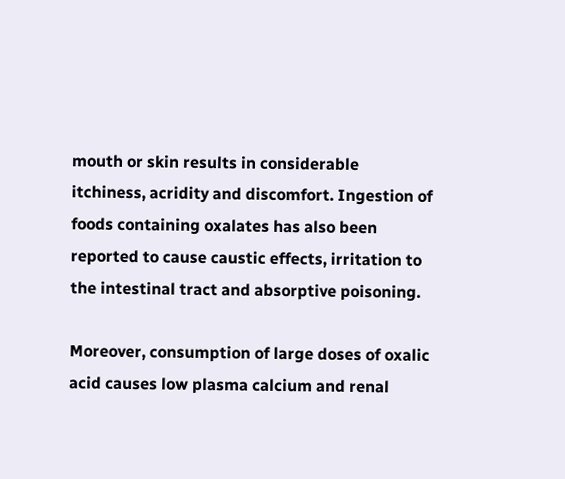mouth or skin results in considerable itchiness, acridity and discomfort. Ingestion of foods containing oxalates has also been reported to cause caustic effects, irritation to the intestinal tract and absorptive poisoning.

Moreover, consumption of large doses of oxalic acid causes low plasma calcium and renal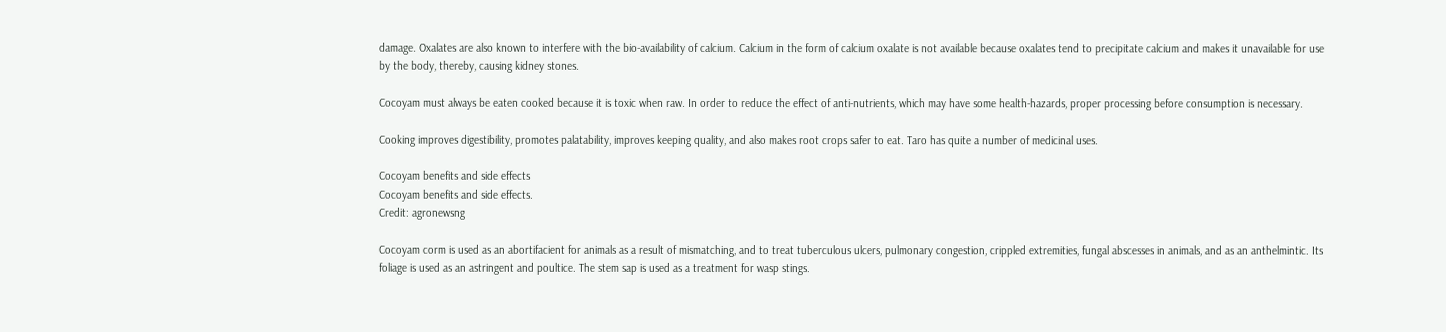damage. Oxalates are also known to interfere with the bio-availability of calcium. Calcium in the form of calcium oxalate is not available because oxalates tend to precipitate calcium and makes it unavailable for use by the body, thereby, causing kidney stones.

Cocoyam must always be eaten cooked because it is toxic when raw. In order to reduce the effect of anti-nutrients, which may have some health-hazards, proper processing before consumption is necessary.

Cooking improves digestibility, promotes palatability, improves keeping quality, and also makes root crops safer to eat. Taro has quite a number of medicinal uses.

Cocoyam benefits and side effects
Cocoyam benefits and side effects.
Credit: agronewsng

Cocoyam corm is used as an abortifacient for animals as a result of mismatching, and to treat tuberculous ulcers, pulmonary congestion, crippled extremities, fungal abscesses in animals, and as an anthelmintic. Its foliage is used as an astringent and poultice. The stem sap is used as a treatment for wasp stings.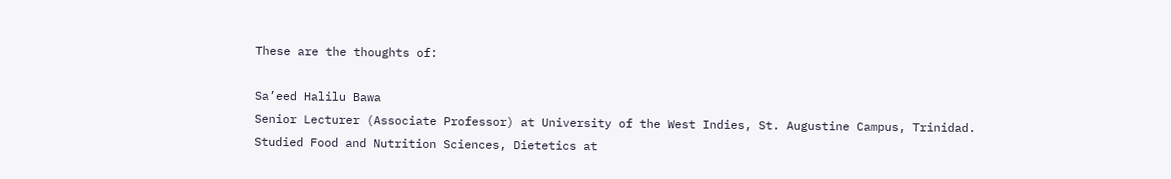These are the thoughts of:

Sa’eed Halilu Bawa
Senior Lecturer (Associate Professor) at University of the West Indies, St. Augustine Campus, Trinidad.
Studied Food and Nutrition Sciences, Dietetics at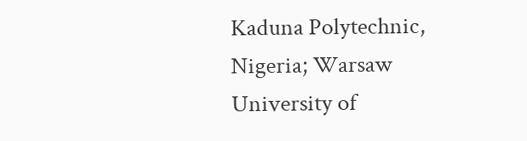Kaduna Polytechnic, Nigeria; Warsaw University of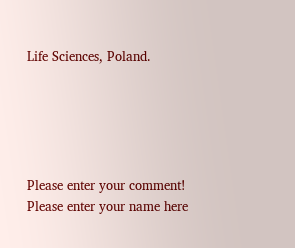Life Sciences, Poland.





Please enter your comment!
Please enter your name here